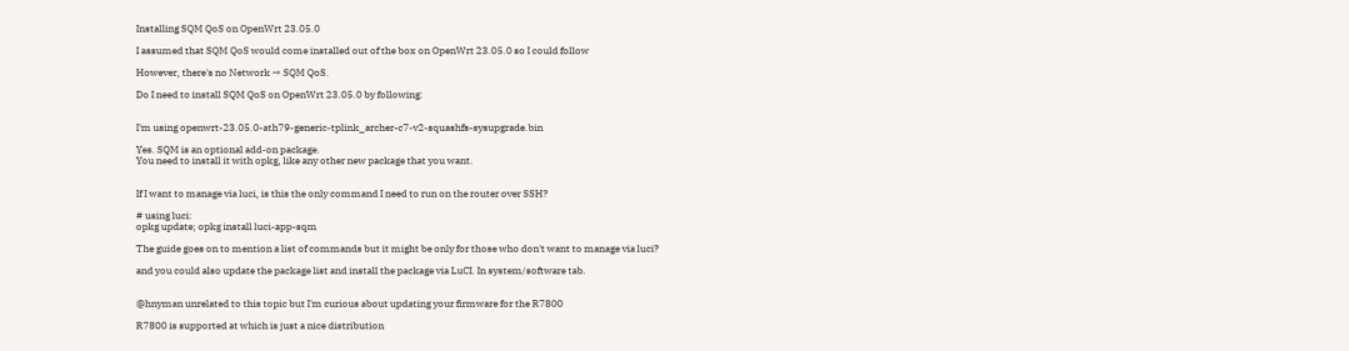Installing SQM QoS on OpenWrt 23.05.0

I assumed that SQM QoS would come installed out of the box on OpenWrt 23.05.0 so I could follow

However, there's no Network → SQM QoS.

Do I need to install SQM QoS on OpenWrt 23.05.0 by following:


I'm using openwrt-23.05.0-ath79-generic-tplink_archer-c7-v2-squashfs-sysupgrade.bin

Yes. SQM is an optional add-on package.
You need to install it with opkg, like any other new package that you want.


If I want to manage via luci, is this the only command I need to run on the router over SSH?

# using luci:
opkg update; opkg install luci-app-sqm

The guide goes on to mention a list of commands but it might be only for those who don't want to manage via luci?

and you could also update the package list and install the package via LuCI. In system/software tab.


@hnyman unrelated to this topic but I'm curious about updating your firmware for the R7800

R7800 is supported at which is just a nice distribution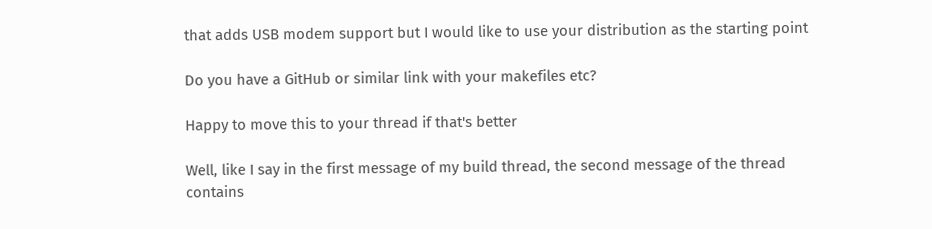that adds USB modem support but I would like to use your distribution as the starting point

Do you have a GitHub or similar link with your makefiles etc?

Happy to move this to your thread if that's better

Well, like I say in the first message of my build thread, the second message of the thread contains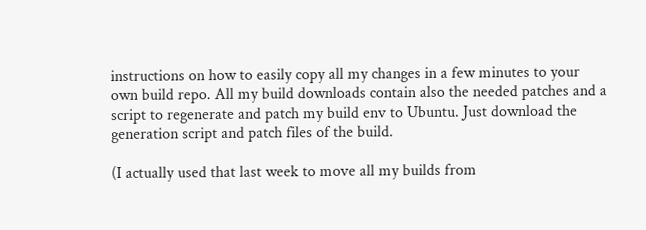instructions on how to easily copy all my changes in a few minutes to your own build repo. All my build downloads contain also the needed patches and a script to regenerate and patch my build env to Ubuntu. Just download the generation script and patch files of the build.

(I actually used that last week to move all my builds from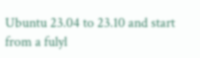Ubuntu 23.04 to 23.10 and start from a fulyl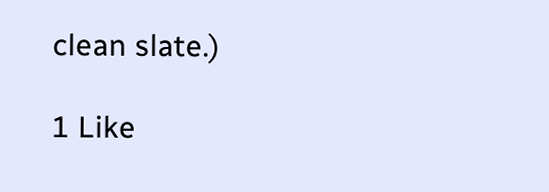clean slate.)

1 Like